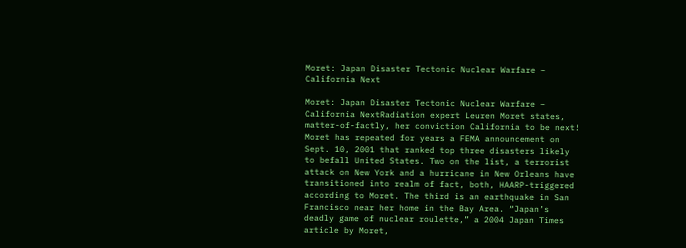Moret: Japan Disaster Tectonic Nuclear Warfare – California Next

Moret: Japan Disaster Tectonic Nuclear Warfare – California NextRadiation expert Leuren Moret states, matter-of-factly, her conviction California to be next! Moret has repeated for years a FEMA announcement on Sept. 10, 2001 that ranked top three disasters likely to befall United States. Two on the list, a terrorist attack on New York and a hurricane in New Orleans have transitioned into realm of fact, both, HAARP-triggered according to Moret. The third is an earthquake in San Francisco near her home in the Bay Area. “Japan’s deadly game of nuclear roulette,” a 2004 Japan Times article by Moret,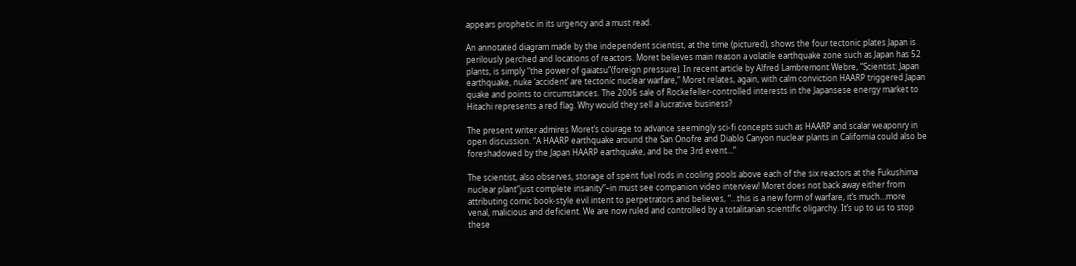appears prophetic in its urgency and a must read.

An annotated diagram made by the independent scientist, at the time (pictured), shows the four tectonic plates Japan is perilously perched and locations of reactors. Moret believes main reason a volatile earthquake zone such as Japan has 52 plants, is simply “the power of gaiatsu”(foreign pressure). In recent article by Alfred Lambremont Webre, “Scientist: Japan earthquake, nuke ‘accident’ are tectonic nuclear warfare,” Moret relates, again, with calm conviction HAARP triggered Japan quake and points to circumstances. The 2006 sale of Rockefeller-controlled interests in the Japansese energy market to Hitachi represents a red flag. Why would they sell a lucrative business?

The present writer admires Moret’s courage to advance seemingly sci-fi concepts such as HAARP and scalar weaponry in open discussion. “A HAARP earthquake around the San Onofre and Diablo Canyon nuclear plants in California could also be foreshadowed by the Japan HAARP earthquake, and be the 3rd event…”

The scientist, also observes, storage of spent fuel rods in cooling pools above each of the six reactors at the Fukushima nuclear plant“just complete insanity”–in must see companion video interview! Moret does not back away either from attributing comic book-style evil intent to perpetrators and believes, “…this is a new form of warfare, it’s much…more venal, malicious and deficient. We are now ruled and controlled by a totalitarian scientific oligarchy. It’s up to us to stop these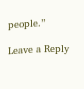people.”

Leave a Reply